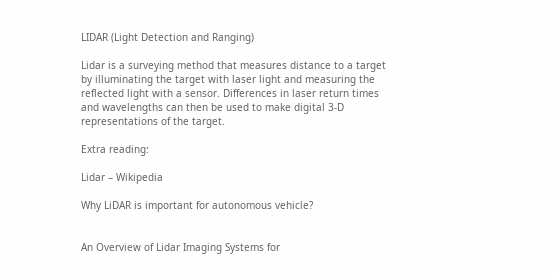LIDAR (Light Detection and Ranging)

Lidar is a surveying method that measures distance to a target by illuminating the target with laser light and measuring the reflected light with a sensor. Differences in laser return times and wavelengths can then be used to make digital 3-D representations of the target.

Extra reading:

Lidar – Wikipedia

Why LiDAR is important for autonomous vehicle?


An Overview of Lidar Imaging Systems for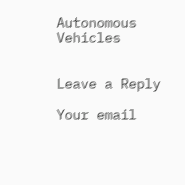Autonomous Vehicles


Leave a Reply

Your email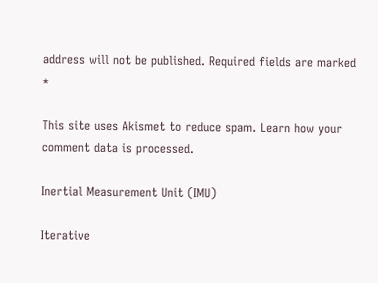address will not be published. Required fields are marked *

This site uses Akismet to reduce spam. Learn how your comment data is processed.

Inertial Measurement Unit (IMU)

Iterative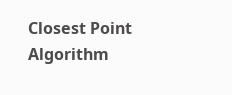Closest Point Algorithm